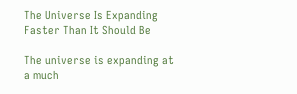The Universe Is Expanding Faster Than It Should Be

The universe is expanding at a much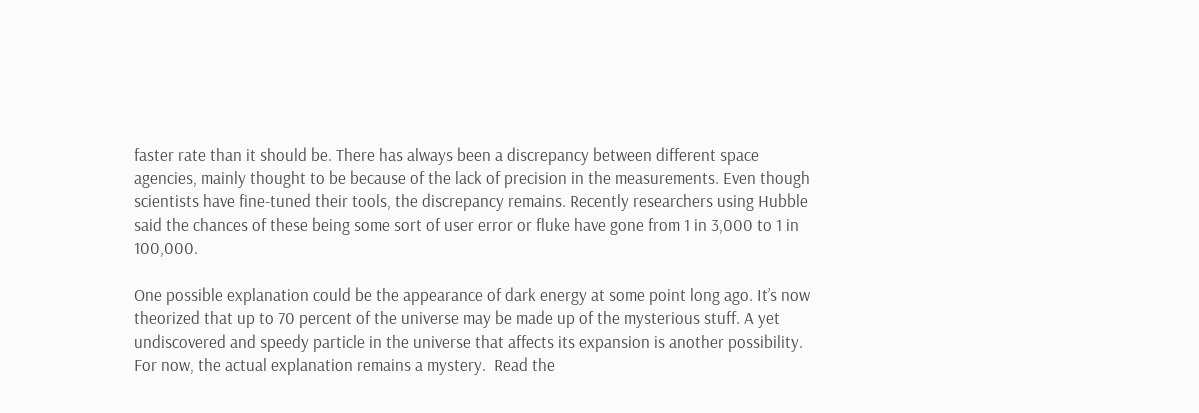faster rate than it should be. There has always been a discrepancy between different space agencies, mainly thought to be because of the lack of precision in the measurements. Even though scientists have fine-tuned their tools, the discrepancy remains. Recently researchers using Hubble said the chances of these being some sort of user error or fluke have gone from 1 in 3,000 to 1 in 100,000.

One possible explanation could be the appearance of dark energy at some point long ago. It’s now theorized that up to 70 percent of the universe may be made up of the mysterious stuff. A yet undiscovered and speedy particle in the universe that affects its expansion is another possibility. For now, the actual explanation remains a mystery.  Read the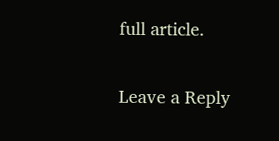full article.

Leave a Reply